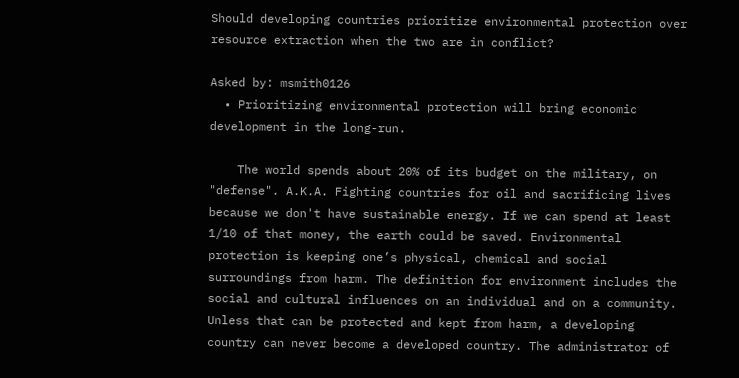Should developing countries prioritize environmental protection over resource extraction when the two are in conflict?

Asked by: msmith0126
  • Prioritizing environmental protection will bring economic development in the long-run.

    The world spends about 20% of its budget on the military, on "defense". A.K.A. Fighting countries for oil and sacrificing lives because we don't have sustainable energy. If we can spend at least 1/10 of that money, the earth could be saved. Environmental protection is keeping one’s physical, chemical and social surroundings from harm. The definition for environment includes the social and cultural influences on an individual and on a community. Unless that can be protected and kept from harm, a developing country can never become a developed country. The administrator of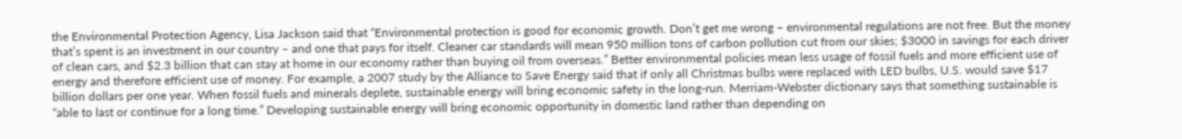the Environmental Protection Agency, Lisa Jackson said that “Environmental protection is good for economic growth. Don’t get me wrong – environmental regulations are not free. But the money that’s spent is an investment in our country – and one that pays for itself. Cleaner car standards will mean 950 million tons of carbon pollution cut from our skies; $3000 in savings for each driver of clean cars, and $2.3 billion that can stay at home in our economy rather than buying oil from overseas.” Better environmental policies mean less usage of fossil fuels and more efficient use of energy and therefore efficient use of money. For example, a 2007 study by the Alliance to Save Energy said that if only all Christmas bulbs were replaced with LED bulbs, U.S. would save $17 billion dollars per one year. When fossil fuels and minerals deplete, sustainable energy will bring economic safety in the long-run. Merriam-Webster dictionary says that something sustainable is “able to last or continue for a long time.” Developing sustainable energy will bring economic opportunity in domestic land rather than depending on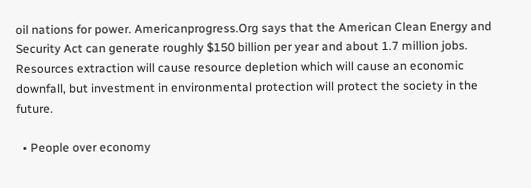oil nations for power. Americanprogress.Org says that the American Clean Energy and Security Act can generate roughly $150 billion per year and about 1.7 million jobs. Resources extraction will cause resource depletion which will cause an economic downfall, but investment in environmental protection will protect the society in the future.

  • People over economy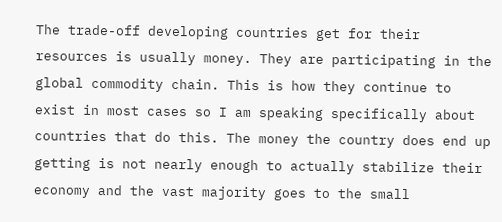The trade-off developing countries get for their resources is usually money. They are participating in the global commodity chain. This is how they continue to exist in most cases so I am speaking specifically about countries that do this. The money the country does end up getting is not nearly enough to actually stabilize their economy and the vast majority goes to the small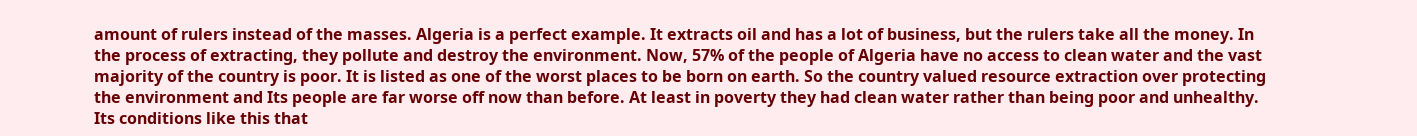amount of rulers instead of the masses. Algeria is a perfect example. It extracts oil and has a lot of business, but the rulers take all the money. In the process of extracting, they pollute and destroy the environment. Now, 57% of the people of Algeria have no access to clean water and the vast majority of the country is poor. It is listed as one of the worst places to be born on earth. So the country valued resource extraction over protecting the environment and Its people are far worse off now than before. At least in poverty they had clean water rather than being poor and unhealthy. Its conditions like this that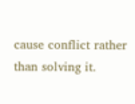cause conflict rather than solving it.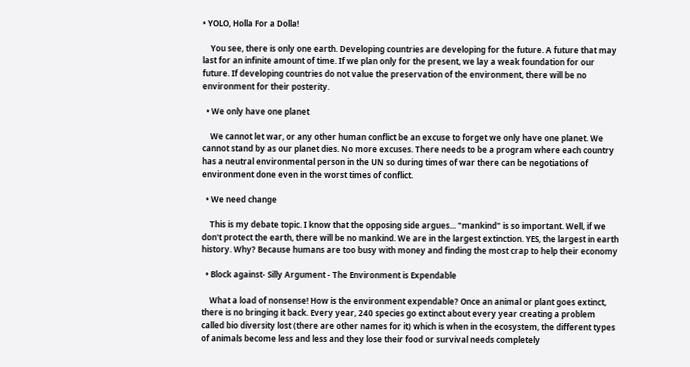• YOLO, Holla For a Dolla!

    You see, there is only one earth. Developing countries are developing for the future. A future that may last for an infinite amount of time. If we plan only for the present, we lay a weak foundation for our future. If developing countries do not value the preservation of the environment, there will be no environment for their posterity.

  • We only have one planet

    We cannot let war, or any other human conflict be an excuse to forget we only have one planet. We cannot stand by as our planet dies. No more excuses. There needs to be a program where each country has a neutral environmental person in the UN so during times of war there can be negotiations of environment done even in the worst times of conflict.

  • We need change

    This is my debate topic. I know that the opposing side argues... "mankind" is so important. Well, if we don't protect the earth, there will be no mankind. We are in the largest extinction. YES, the largest in earth history. Why? Because humans are too busy with money and finding the most crap to help their economy

  • Block against- Silly Argument - The Environment is Expendable

    What a load of nonsense! How is the environment expendable? Once an animal or plant goes extinct, there is no bringing it back. Every year, 240 species go extinct about every year creating a problem called bio diversity lost (there are other names for it) which is when in the ecosystem, the different types of animals become less and less and they lose their food or survival needs completely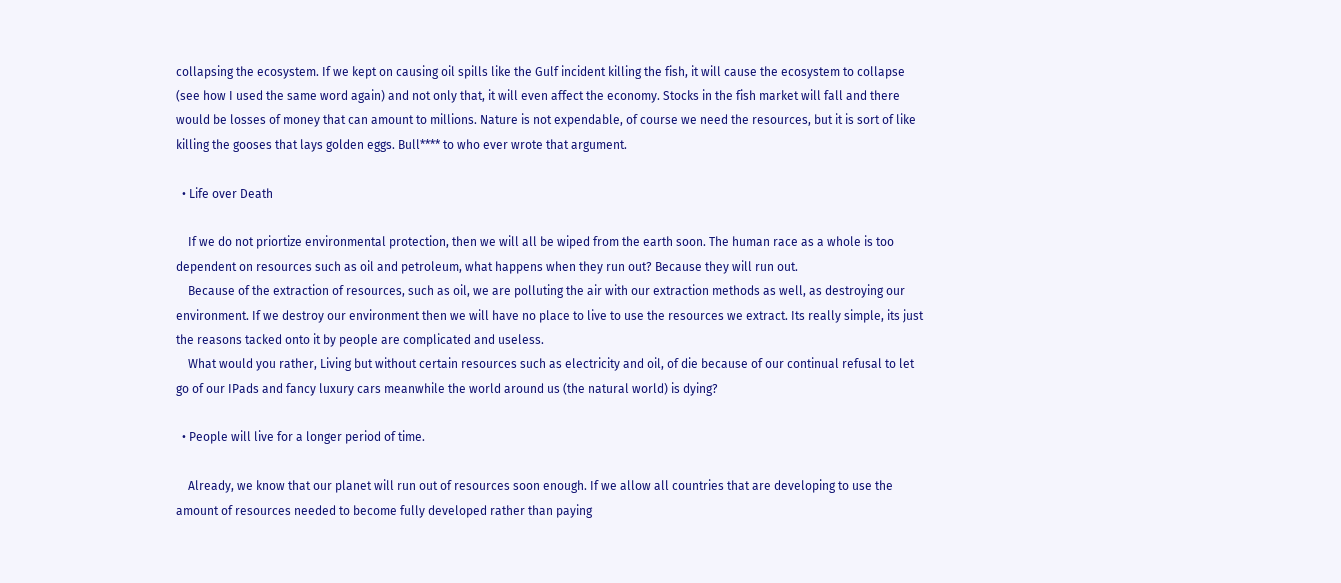collapsing the ecosystem. If we kept on causing oil spills like the Gulf incident killing the fish, it will cause the ecosystem to collapse (see how I used the same word again) and not only that, it will even affect the economy. Stocks in the fish market will fall and there would be losses of money that can amount to millions. Nature is not expendable, of course we need the resources, but it is sort of like killing the gooses that lays golden eggs. Bull**** to who ever wrote that argument.

  • Life over Death

    If we do not priortize environmental protection, then we will all be wiped from the earth soon. The human race as a whole is too dependent on resources such as oil and petroleum, what happens when they run out? Because they will run out.
    Because of the extraction of resources, such as oil, we are polluting the air with our extraction methods as well, as destroying our environment. If we destroy our environment then we will have no place to live to use the resources we extract. Its really simple, its just the reasons tacked onto it by people are complicated and useless.
    What would you rather, Living but without certain resources such as electricity and oil, of die because of our continual refusal to let go of our IPads and fancy luxury cars meanwhile the world around us (the natural world) is dying?

  • People will live for a longer period of time.

    Already, we know that our planet will run out of resources soon enough. If we allow all countries that are developing to use the amount of resources needed to become fully developed rather than paying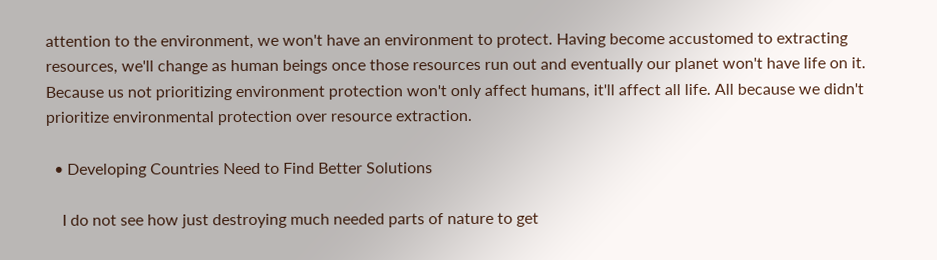attention to the environment, we won't have an environment to protect. Having become accustomed to extracting resources, we'll change as human beings once those resources run out and eventually our planet won't have life on it. Because us not prioritizing environment protection won't only affect humans, it'll affect all life. All because we didn't prioritize environmental protection over resource extraction.

  • Developing Countries Need to Find Better Solutions

    I do not see how just destroying much needed parts of nature to get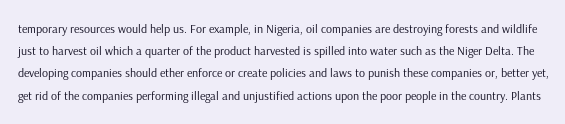temporary resources would help us. For example, in Nigeria, oil companies are destroying forests and wildlife just to harvest oil which a quarter of the product harvested is spilled into water such as the Niger Delta. The developing companies should ether enforce or create policies and laws to punish these companies or, better yet, get rid of the companies performing illegal and unjustified actions upon the poor people in the country. Plants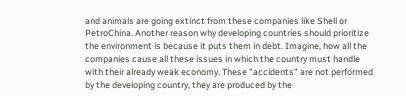and animals are going extinct from these companies like Shell or PetroChina. Another reason why developing countries should prioritize the environment is because it puts them in debt. Imagine, how all the companies cause all these issues in which the country must handle with their already weak economy. These "accidents" are not performed by the developing country, they are produced by the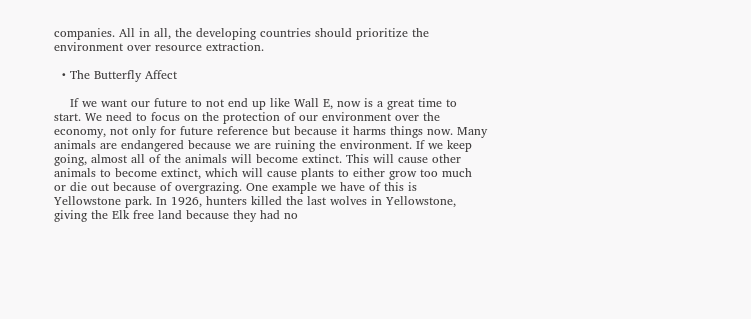companies. All in all, the developing countries should prioritize the environment over resource extraction.

  • The Butterfly Affect

    If we want our future to not end up like Wall E, now is a great time to start. We need to focus on the protection of our environment over the economy, not only for future reference but because it harms things now. Many animals are endangered because we are ruining the environment. If we keep going, almost all of the animals will become extinct. This will cause other animals to become extinct, which will cause plants to either grow too much or die out because of overgrazing. One example we have of this is Yellowstone park. In 1926, hunters killed the last wolves in Yellowstone, giving the Elk free land because they had no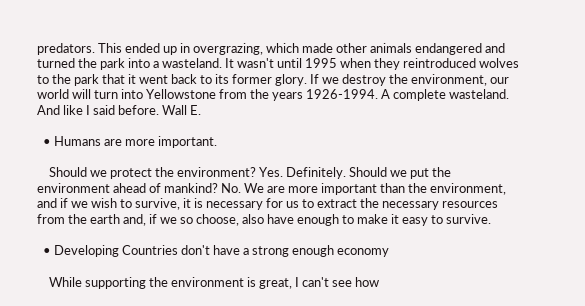predators. This ended up in overgrazing, which made other animals endangered and turned the park into a wasteland. It wasn't until 1995 when they reintroduced wolves to the park that it went back to its former glory. If we destroy the environment, our world will turn into Yellowstone from the years 1926-1994. A complete wasteland. And like I said before. Wall E.

  • Humans are more important.

    Should we protect the environment? Yes. Definitely. Should we put the environment ahead of mankind? No. We are more important than the environment, and if we wish to survive, it is necessary for us to extract the necessary resources from the earth and, if we so choose, also have enough to make it easy to survive.

  • Developing Countries don't have a strong enough economy

    While supporting the environment is great, I can't see how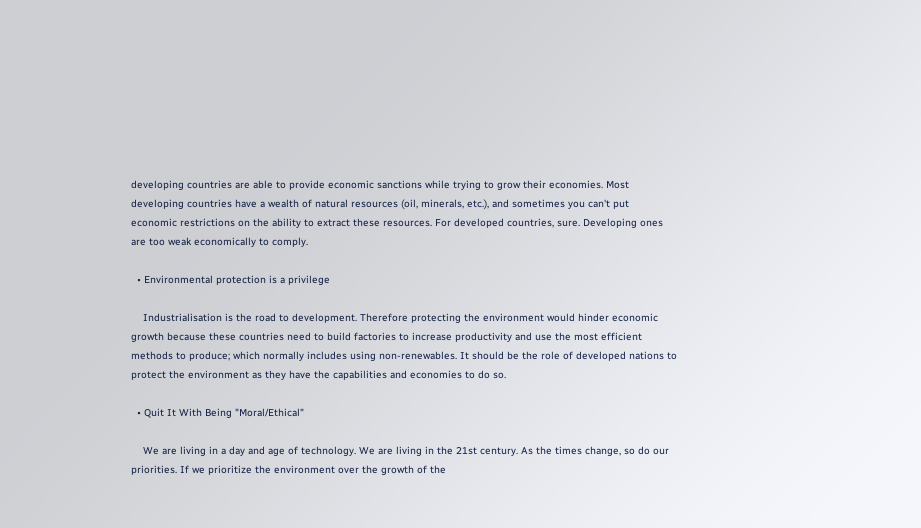developing countries are able to provide economic sanctions while trying to grow their economies. Most developing countries have a wealth of natural resources (oil, minerals, etc.), and sometimes you can't put economic restrictions on the ability to extract these resources. For developed countries, sure. Developing ones are too weak economically to comply.

  • Environmental protection is a privilege

    Industrialisation is the road to development. Therefore protecting the environment would hinder economic growth because these countries need to build factories to increase productivity and use the most efficient methods to produce; which normally includes using non-renewables. It should be the role of developed nations to protect the environment as they have the capabilities and economies to do so.

  • Quit It With Being "Moral/Ethical"

    We are living in a day and age of technology. We are living in the 21st century. As the times change, so do our priorities. If we prioritize the environment over the growth of the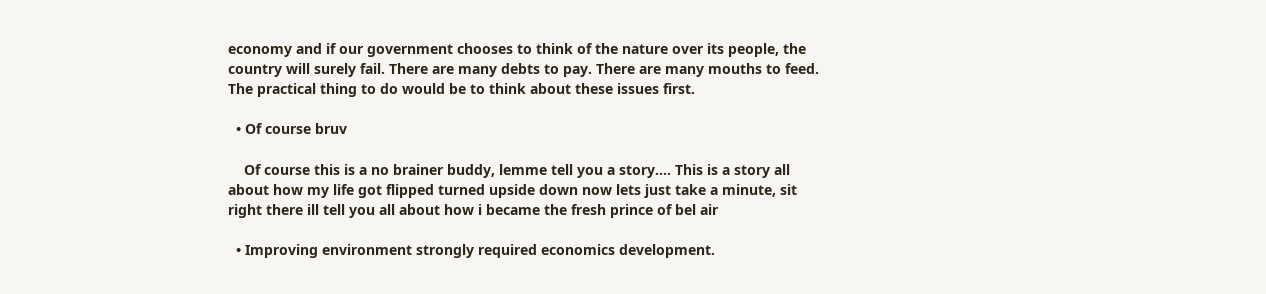economy and if our government chooses to think of the nature over its people, the country will surely fail. There are many debts to pay. There are many mouths to feed. The practical thing to do would be to think about these issues first.

  • Of course bruv

    Of course this is a no brainer buddy, lemme tell you a story.... This is a story all about how my life got flipped turned upside down now lets just take a minute, sit right there ill tell you all about how i became the fresh prince of bel air

  • Improving environment strongly required economics development.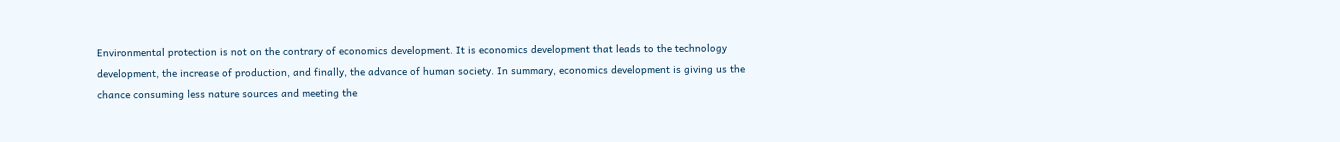Environmental protection is not on the contrary of economics development. It is economics development that leads to the technology development, the increase of production, and finally, the advance of human society. In summary, economics development is giving us the chance consuming less nature sources and meeting the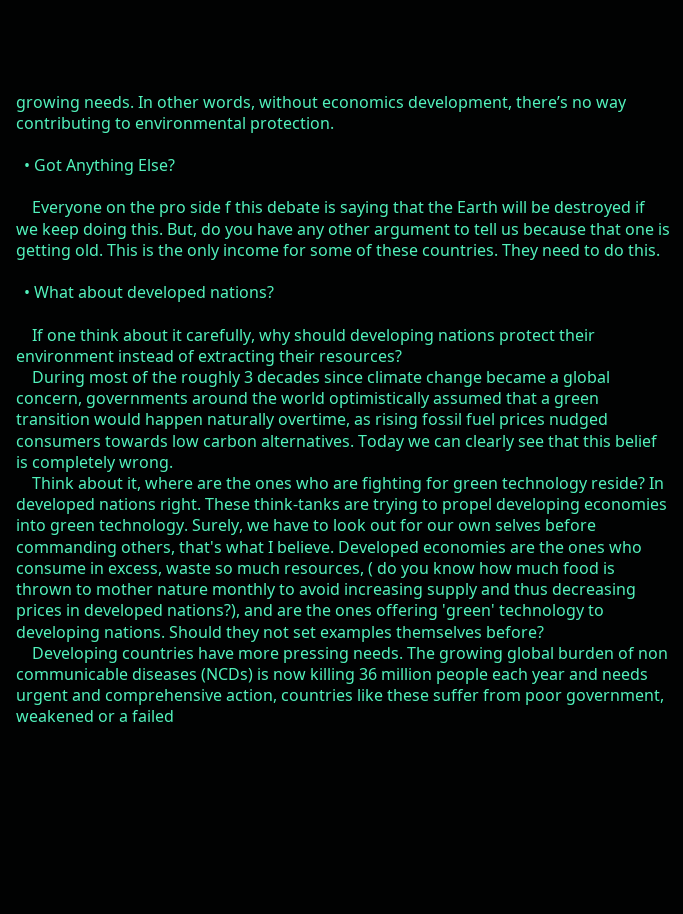growing needs. In other words, without economics development, there’s no way contributing to environmental protection.

  • Got Anything Else?

    Everyone on the pro side f this debate is saying that the Earth will be destroyed if we keep doing this. But, do you have any other argument to tell us because that one is getting old. This is the only income for some of these countries. They need to do this.

  • What about developed nations?

    If one think about it carefully, why should developing nations protect their environment instead of extracting their resources?
    During most of the roughly 3 decades since climate change became a global concern, governments around the world optimistically assumed that a green transition would happen naturally overtime, as rising fossil fuel prices nudged consumers towards low carbon alternatives. Today we can clearly see that this belief is completely wrong.
    Think about it, where are the ones who are fighting for green technology reside? In developed nations right. These think-tanks are trying to propel developing economies into green technology. Surely, we have to look out for our own selves before commanding others, that's what I believe. Developed economies are the ones who consume in excess, waste so much resources, ( do you know how much food is thrown to mother nature monthly to avoid increasing supply and thus decreasing prices in developed nations?), and are the ones offering 'green' technology to developing nations. Should they not set examples themselves before?
    Developing countries have more pressing needs. The growing global burden of non communicable diseases (NCDs) is now killing 36 million people each year and needs urgent and comprehensive action, countries like these suffer from poor government, weakened or a failed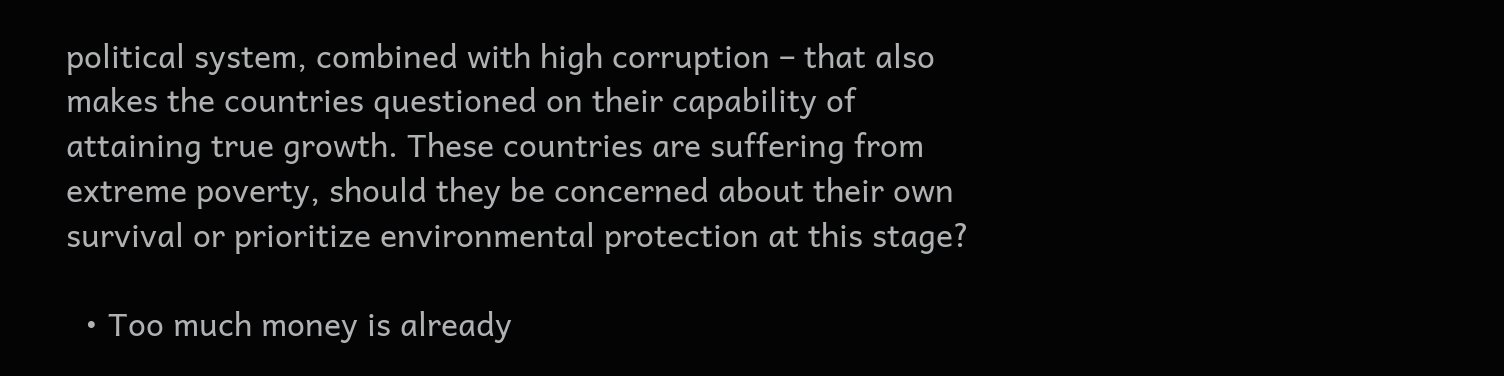political system, combined with high corruption – that also makes the countries questioned on their capability of attaining true growth. These countries are suffering from extreme poverty, should they be concerned about their own survival or prioritize environmental protection at this stage?

  • Too much money is already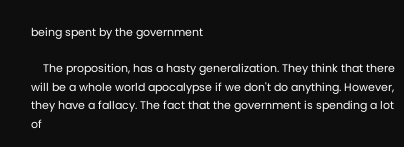being spent by the government

    The proposition, has a hasty generalization. They think that there will be a whole world apocalypse if we don't do anything. However, they have a fallacy. The fact that the government is spending a lot of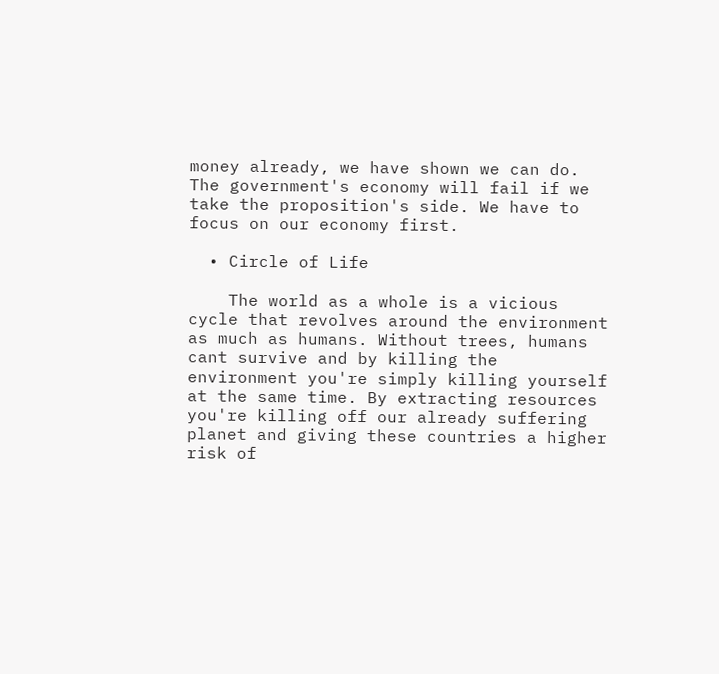money already, we have shown we can do. The government's economy will fail if we take the proposition's side. We have to focus on our economy first.

  • Circle of Life

    The world as a whole is a vicious cycle that revolves around the environment as much as humans. Without trees, humans cant survive and by killing the environment you're simply killing yourself at the same time. By extracting resources you're killing off our already suffering planet and giving these countries a higher risk of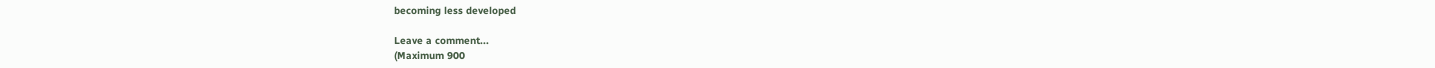becoming less developed

Leave a comment...
(Maximum 900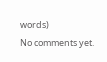words)
No comments yet.